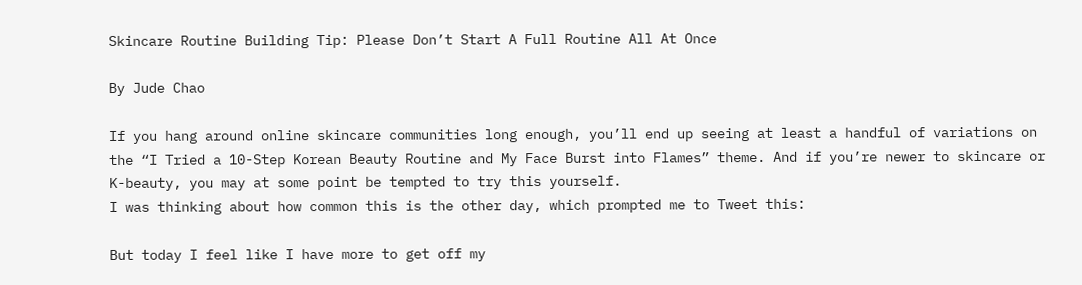Skincare Routine Building Tip: Please Don’t Start A Full Routine All At Once

By Jude Chao

If you hang around online skincare communities long enough, you’ll end up seeing at least a handful of variations on the “I Tried a 10-Step Korean Beauty Routine and My Face Burst into Flames” theme. And if you’re newer to skincare or K-beauty, you may at some point be tempted to try this yourself.
I was thinking about how common this is the other day, which prompted me to Tweet this:

But today I feel like I have more to get off my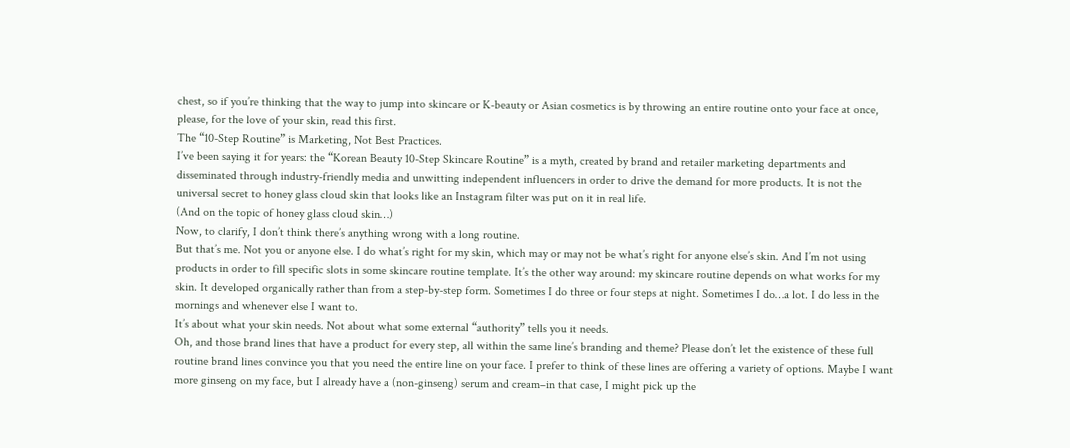chest, so if you’re thinking that the way to jump into skincare or K-beauty or Asian cosmetics is by throwing an entire routine onto your face at once, please, for the love of your skin, read this first.
The “10-Step Routine” is Marketing, Not Best Practices.
I’ve been saying it for years: the “Korean Beauty 10-Step Skincare Routine” is a myth, created by brand and retailer marketing departments and disseminated through industry-friendly media and unwitting independent influencers in order to drive the demand for more products. It is not the universal secret to honey glass cloud skin that looks like an Instagram filter was put on it in real life.
(And on the topic of honey glass cloud skin…)
Now, to clarify, I don’t think there’s anything wrong with a long routine.
But that’s me. Not you or anyone else. I do what’s right for my skin, which may or may not be what’s right for anyone else’s skin. And I’m not using products in order to fill specific slots in some skincare routine template. It’s the other way around: my skincare routine depends on what works for my skin. It developed organically rather than from a step-by-step form. Sometimes I do three or four steps at night. Sometimes I do…a lot. I do less in the mornings and whenever else I want to.
It’s about what your skin needs. Not about what some external “authority” tells you it needs.
Oh, and those brand lines that have a product for every step, all within the same line’s branding and theme? Please don’t let the existence of these full routine brand lines convince you that you need the entire line on your face. I prefer to think of these lines are offering a variety of options. Maybe I want more ginseng on my face, but I already have a (non-ginseng) serum and cream–in that case, I might pick up the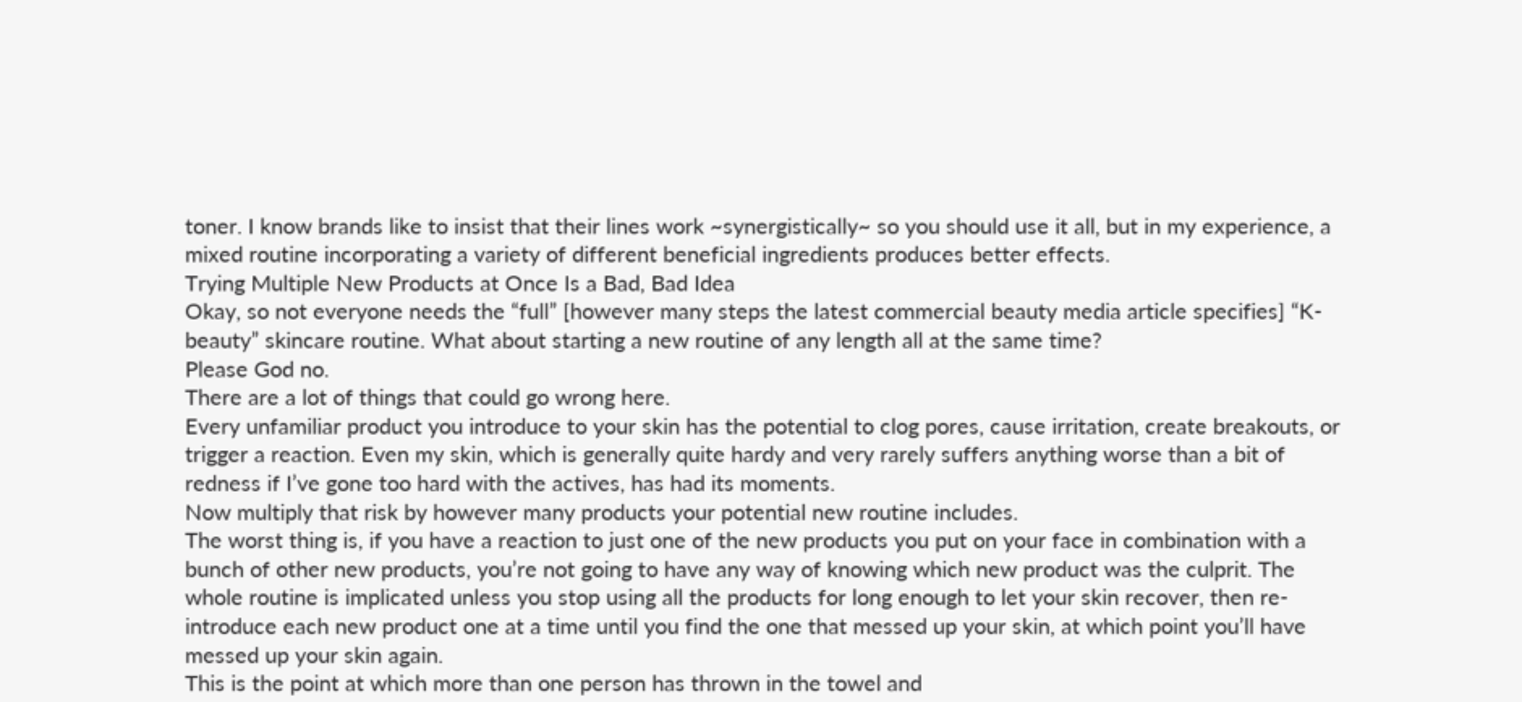toner. I know brands like to insist that their lines work ~synergistically~ so you should use it all, but in my experience, a mixed routine incorporating a variety of different beneficial ingredients produces better effects.
Trying Multiple New Products at Once Is a Bad, Bad Idea
Okay, so not everyone needs the “full” [however many steps the latest commercial beauty media article specifies] “K-beauty” skincare routine. What about starting a new routine of any length all at the same time?
Please God no.
There are a lot of things that could go wrong here.
Every unfamiliar product you introduce to your skin has the potential to clog pores, cause irritation, create breakouts, or trigger a reaction. Even my skin, which is generally quite hardy and very rarely suffers anything worse than a bit of redness if I’ve gone too hard with the actives, has had its moments.
Now multiply that risk by however many products your potential new routine includes.
The worst thing is, if you have a reaction to just one of the new products you put on your face in combination with a bunch of other new products, you’re not going to have any way of knowing which new product was the culprit. The whole routine is implicated unless you stop using all the products for long enough to let your skin recover, then re-introduce each new product one at a time until you find the one that messed up your skin, at which point you’ll have messed up your skin again.
This is the point at which more than one person has thrown in the towel and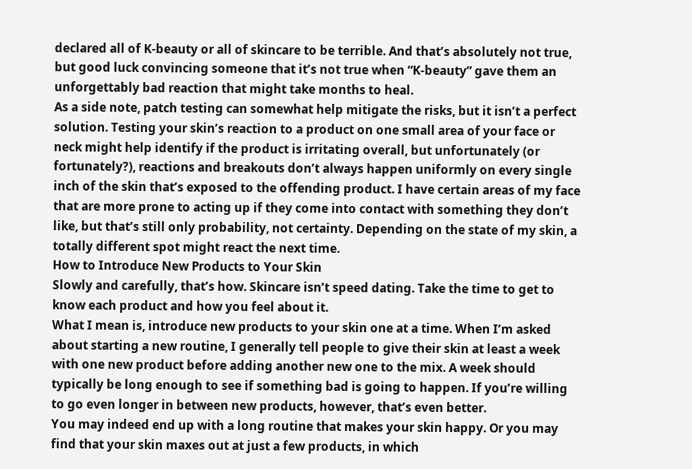declared all of K-beauty or all of skincare to be terrible. And that’s absolutely not true, but good luck convincing someone that it’s not true when “K-beauty” gave them an unforgettably bad reaction that might take months to heal.
As a side note, patch testing can somewhat help mitigate the risks, but it isn’t a perfect solution. Testing your skin’s reaction to a product on one small area of your face or neck might help identify if the product is irritating overall, but unfortunately (or fortunately?), reactions and breakouts don’t always happen uniformly on every single inch of the skin that’s exposed to the offending product. I have certain areas of my face that are more prone to acting up if they come into contact with something they don’t like, but that’s still only probability, not certainty. Depending on the state of my skin, a totally different spot might react the next time.
How to Introduce New Products to Your Skin
Slowly and carefully, that’s how. Skincare isn’t speed dating. Take the time to get to know each product and how you feel about it.
What I mean is, introduce new products to your skin one at a time. When I’m asked about starting a new routine, I generally tell people to give their skin at least a week with one new product before adding another new one to the mix. A week should typically be long enough to see if something bad is going to happen. If you’re willing to go even longer in between new products, however, that’s even better.
You may indeed end up with a long routine that makes your skin happy. Or you may find that your skin maxes out at just a few products, in which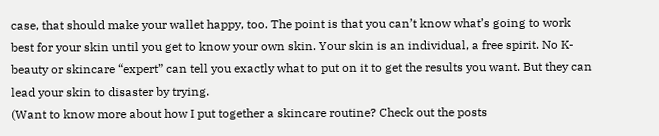case, that should make your wallet happy, too. The point is that you can’t know what’s going to work best for your skin until you get to know your own skin. Your skin is an individual, a free spirit. No K-beauty or skincare “expert” can tell you exactly what to put on it to get the results you want. But they can lead your skin to disaster by trying.
(Want to know more about how I put together a skincare routine? Check out the posts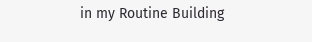in my Routine Building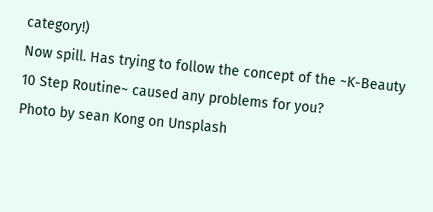category!)
Now spill. Has trying to follow the concept of the ~K-Beauty 10 Step Routine~ caused any problems for you?
Photo by sean Kong on Unsplash